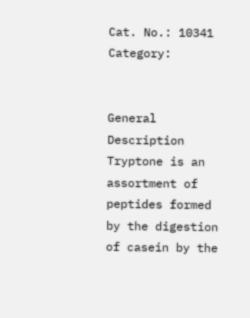Cat. No.: 10341 Category:


General Description
Tryptone is an assortment of peptides formed by the digestion of casein by the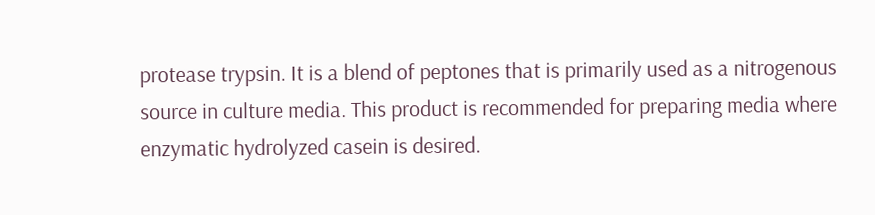protease trypsin. It is a blend of peptones that is primarily used as a nitrogenous source in culture media. This product is recommended for preparing media where enzymatic hydrolyzed casein is desired.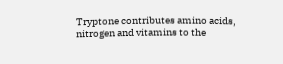Tryptone contributes amino acids, nitrogen and vitamins to the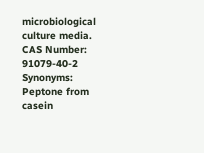microbiological culture media.
CAS Number:     91079-40-2
Synonyms:          Peptone from casein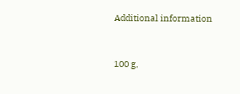Additional information


100 g,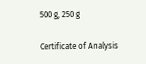500 g, 250 g

Certificate of Analysis